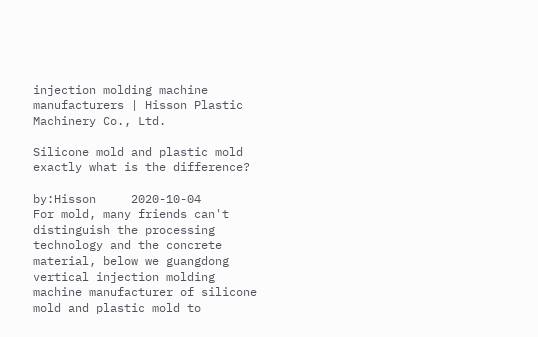injection molding machine manufacturers | Hisson Plastic Machinery Co., Ltd.

Silicone mold and plastic mold exactly what is the difference?

by:Hisson     2020-10-04
For mold, many friends can't distinguish the processing technology and the concrete material, below we guangdong vertical injection molding machine manufacturer of silicone mold and plastic mold to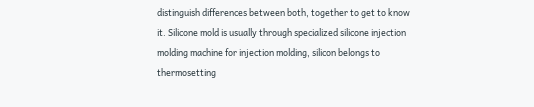distinguish differences between both, together to get to know it. Silicone mold is usually through specialized silicone injection molding machine for injection molding, silicon belongs to thermosetting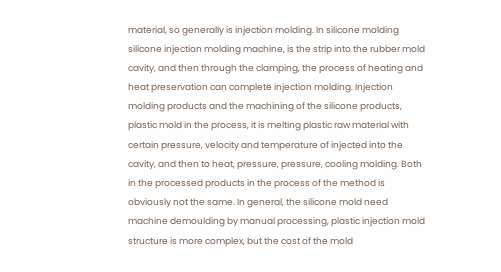material, so generally is injection molding. In silicone molding silicone injection molding machine, is the strip into the rubber mold cavity, and then through the clamping, the process of heating and heat preservation can complete injection molding. Injection molding products and the machining of the silicone products, plastic mold in the process, it is melting plastic raw material with certain pressure, velocity and temperature of injected into the cavity, and then to heat, pressure, pressure, cooling molding. Both in the processed products in the process of the method is obviously not the same. In general, the silicone mold need machine demoulding by manual processing, plastic injection mold structure is more complex, but the cost of the mold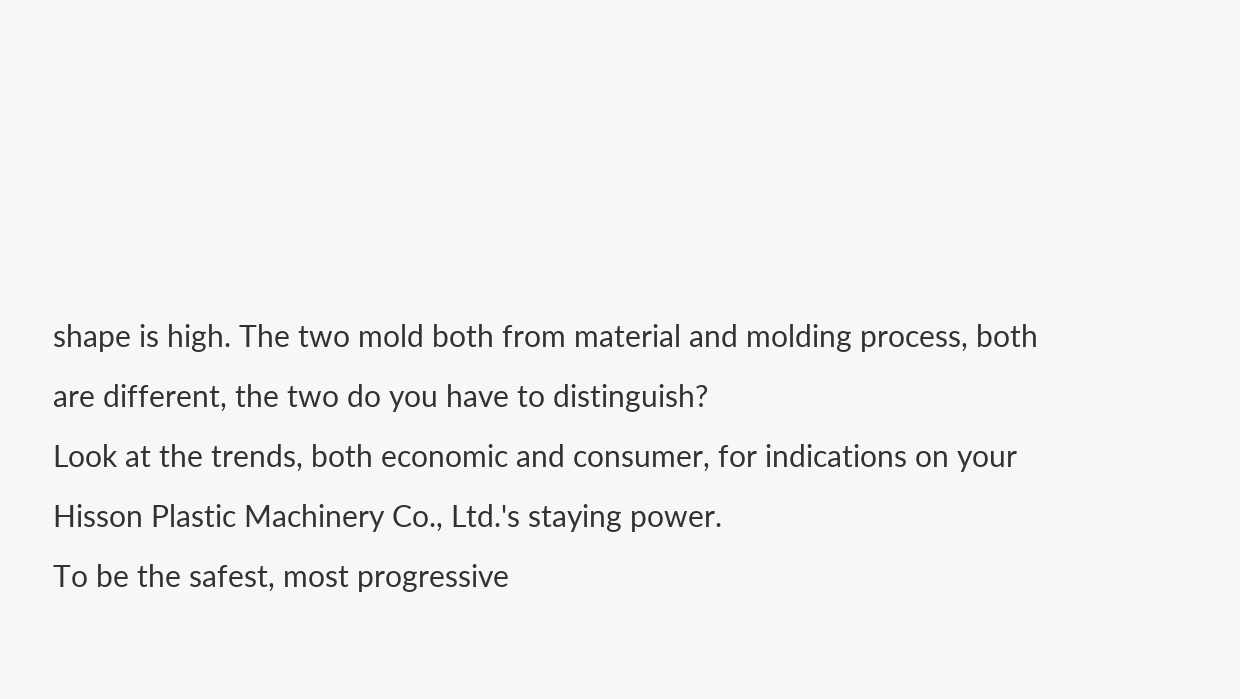shape is high. The two mold both from material and molding process, both are different, the two do you have to distinguish?
Look at the trends, both economic and consumer, for indications on your Hisson Plastic Machinery Co., Ltd.'s staying power.
To be the safest, most progressive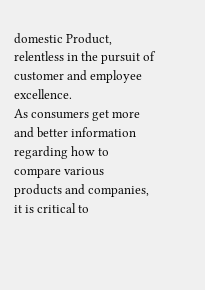domestic Product, relentless in the pursuit of customer and employee excellence.
As consumers get more and better information regarding how to compare various products and companies, it is critical to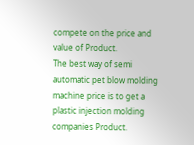compete on the price and value of Product.
The best way of semi automatic pet blow molding machine price is to get a plastic injection molding companies Product.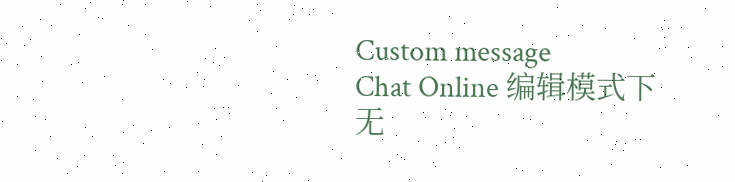Custom message
Chat Online 编辑模式下无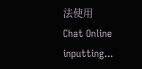法使用
Chat Online inputting...